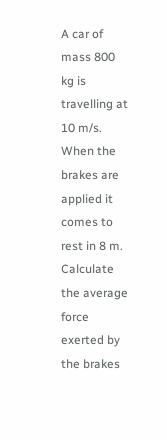A car of mass 800 kg is travelling at 10 m/s. When the brakes are applied it comes to rest in 8 m. Calculate the average force exerted by the brakes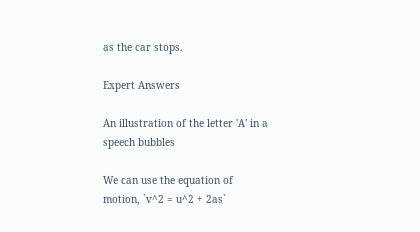as the car stops.

Expert Answers

An illustration of the letter 'A' in a speech bubbles

We can use the equation of motion, `v^2 = u^2 + 2as`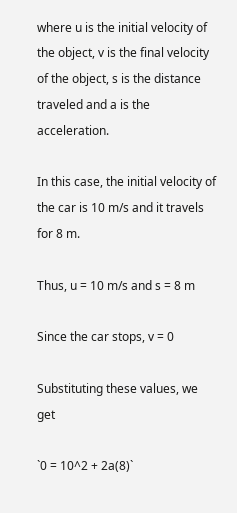where u is the initial velocity of the object, v is the final velocity of the object, s is the distance traveled and a is the acceleration.

In this case, the initial velocity of the car is 10 m/s and it travels for 8 m.

Thus, u = 10 m/s and s = 8 m

Since the car stops, v = 0

Substituting these values, we get

`0 = 10^2 + 2a(8)`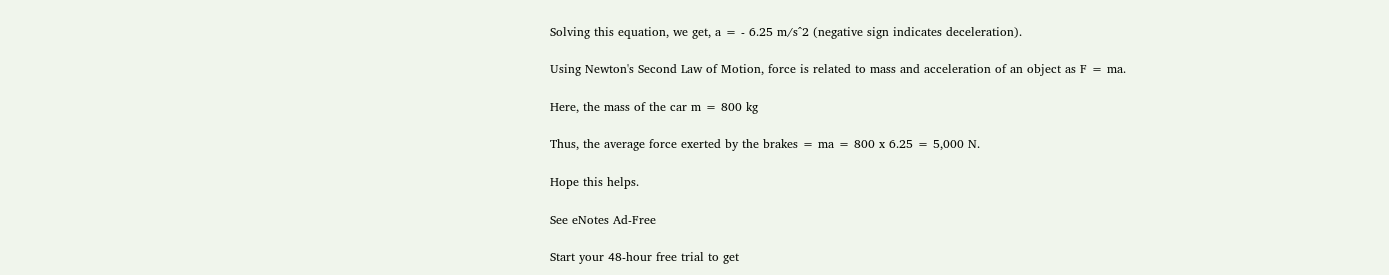Solving this equation, we get, a = - 6.25 m/s^2 (negative sign indicates deceleration).

Using Newton's Second Law of Motion, force is related to mass and acceleration of an object as F = ma.

Here, the mass of the car m = 800 kg

Thus, the average force exerted by the brakes = ma = 800 x 6.25 = 5,000 N.

Hope this helps.

See eNotes Ad-Free

Start your 48-hour free trial to get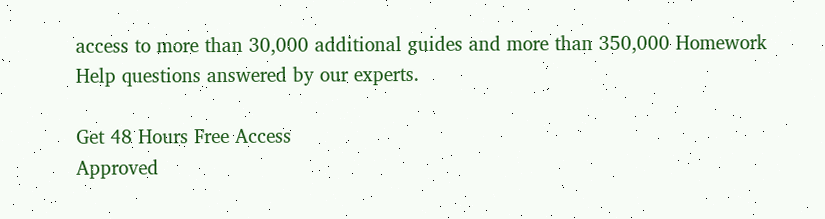access to more than 30,000 additional guides and more than 350,000 Homework Help questions answered by our experts.

Get 48 Hours Free Access
Approved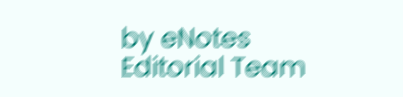by eNotes Editorial Team